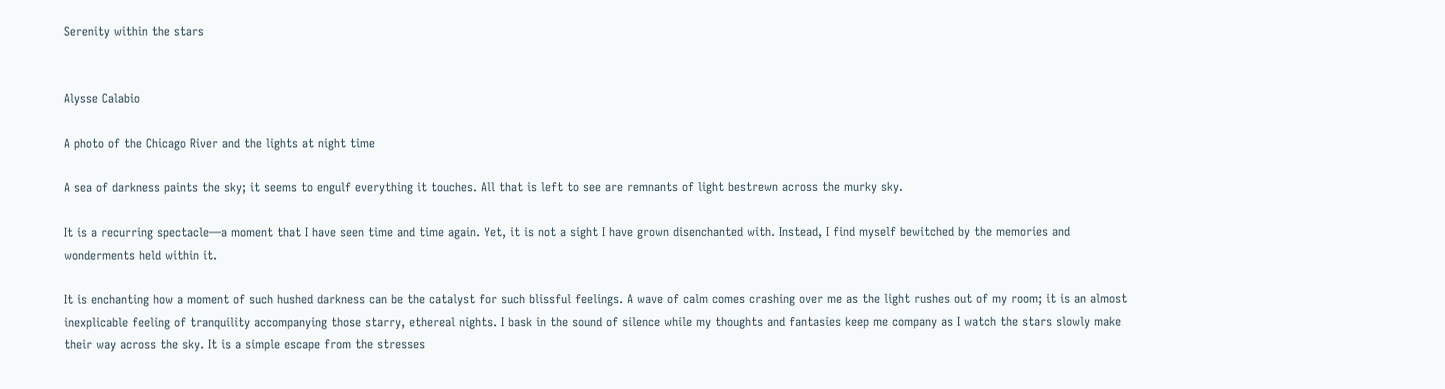Serenity within the stars


Alysse Calabio

A photo of the Chicago River and the lights at night time

A sea of darkness paints the sky; it seems to engulf everything it touches. All that is left to see are remnants of light bestrewn across the murky sky.

It is a recurring spectacle—a moment that I have seen time and time again. Yet, it is not a sight I have grown disenchanted with. Instead, I find myself bewitched by the memories and wonderments held within it.

It is enchanting how a moment of such hushed darkness can be the catalyst for such blissful feelings. A wave of calm comes crashing over me as the light rushes out of my room; it is an almost inexplicable feeling of tranquility accompanying those starry, ethereal nights. I bask in the sound of silence while my thoughts and fantasies keep me company as I watch the stars slowly make their way across the sky. It is a simple escape from the stresses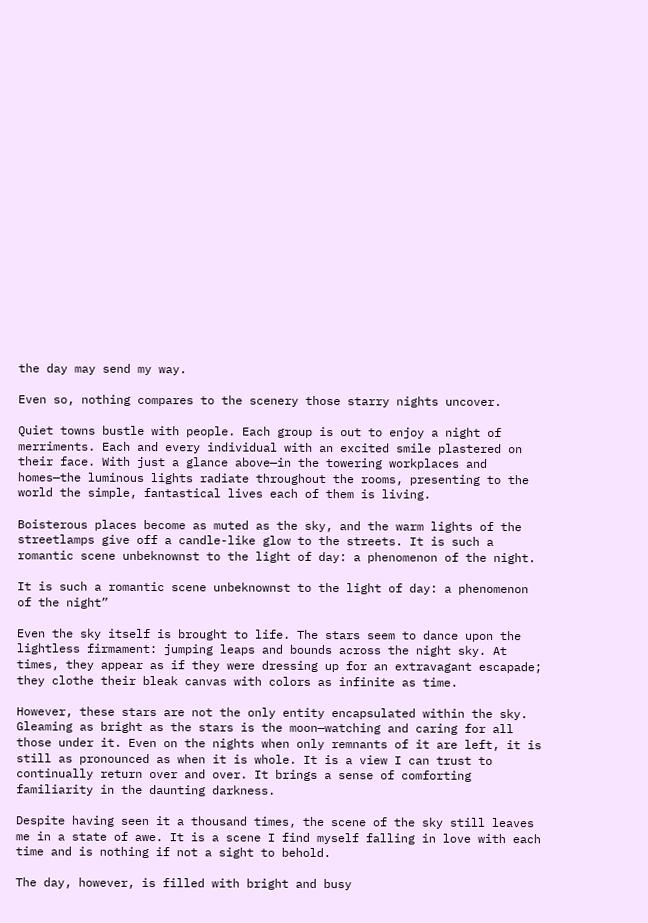the day may send my way.

Even so, nothing compares to the scenery those starry nights uncover.

Quiet towns bustle with people. Each group is out to enjoy a night of merriments. Each and every individual with an excited smile plastered on their face. With just a glance above—in the towering workplaces and homes—the luminous lights radiate throughout the rooms, presenting to the world the simple, fantastical lives each of them is living.

Boisterous places become as muted as the sky, and the warm lights of the streetlamps give off a candle-like glow to the streets. It is such a romantic scene unbeknownst to the light of day: a phenomenon of the night.

It is such a romantic scene unbeknownst to the light of day: a phenomenon of the night”

Even the sky itself is brought to life. The stars seem to dance upon the lightless firmament: jumping leaps and bounds across the night sky. At times, they appear as if they were dressing up for an extravagant escapade; they clothe their bleak canvas with colors as infinite as time.

However, these stars are not the only entity encapsulated within the sky. Gleaming as bright as the stars is the moon—watching and caring for all those under it. Even on the nights when only remnants of it are left, it is still as pronounced as when it is whole. It is a view I can trust to continually return over and over. It brings a sense of comforting familiarity in the daunting darkness.

Despite having seen it a thousand times, the scene of the sky still leaves me in a state of awe. It is a scene I find myself falling in love with each time and is nothing if not a sight to behold.

The day, however, is filled with bright and busy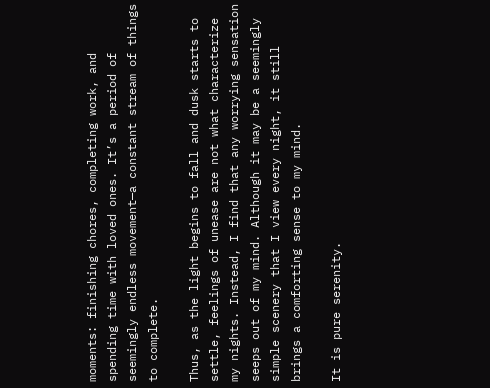moments: finishing chores, completing work, and spending time with loved ones. It’s a period of seemingly endless movement—a constant stream of things to complete.

Thus, as the light begins to fall and dusk starts to settle, feelings of unease are not what characterize my nights. Instead, I find that any worrying sensation seeps out of my mind. Although it may be a seemingly simple scenery that I view every night, it still brings a comforting sense to my mind.

It is pure serenity.